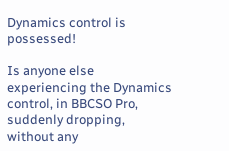Dynamics control is possessed!

Is anyone else experiencing the Dynamics control, in BBCSO Pro, suddenly dropping, without any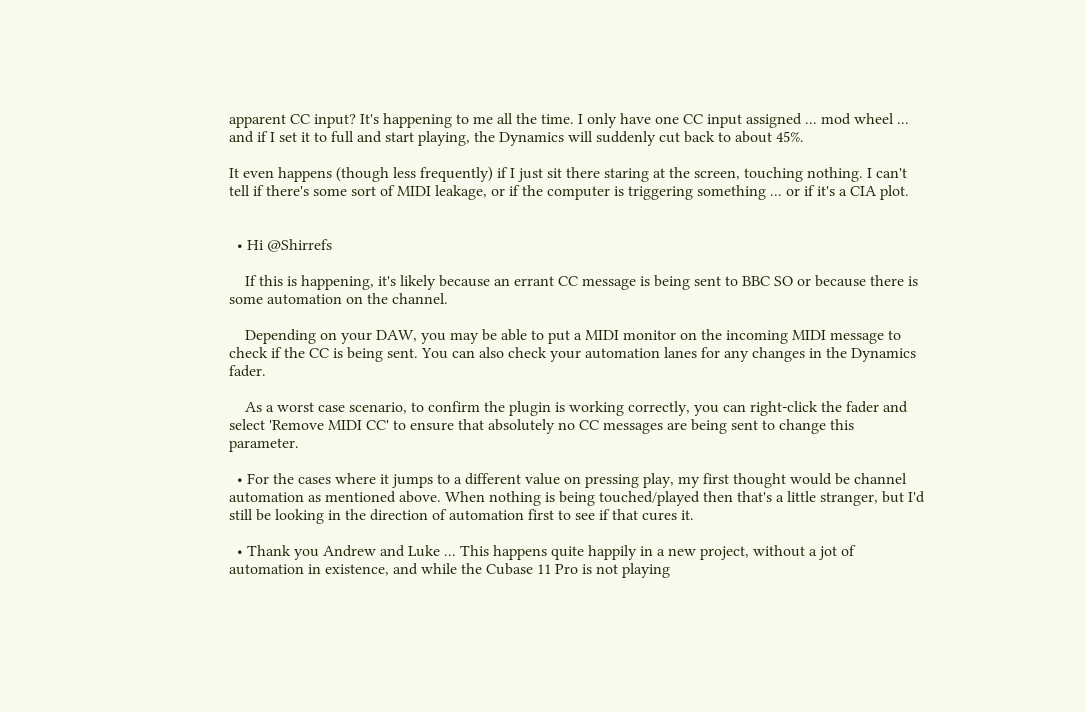apparent CC input? It's happening to me all the time. I only have one CC input assigned ... mod wheel ... and if I set it to full and start playing, the Dynamics will suddenly cut back to about 45%.

It even happens (though less frequently) if I just sit there staring at the screen, touching nothing. I can't tell if there's some sort of MIDI leakage, or if the computer is triggering something ... or if it's a CIA plot.


  • Hi @Shirrefs

    If this is happening, it's likely because an errant CC message is being sent to BBC SO or because there is some automation on the channel.

    Depending on your DAW, you may be able to put a MIDI monitor on the incoming MIDI message to check if the CC is being sent. You can also check your automation lanes for any changes in the Dynamics fader.

    As a worst case scenario, to confirm the plugin is working correctly, you can right-click the fader and select 'Remove MIDI CC' to ensure that absolutely no CC messages are being sent to change this parameter.

  • For the cases where it jumps to a different value on pressing play, my first thought would be channel automation as mentioned above. When nothing is being touched/played then that's a little stranger, but I'd still be looking in the direction of automation first to see if that cures it.

  • Thank you Andrew and Luke ... This happens quite happily in a new project, without a jot of automation in existence, and while the Cubase 11 Pro is not playing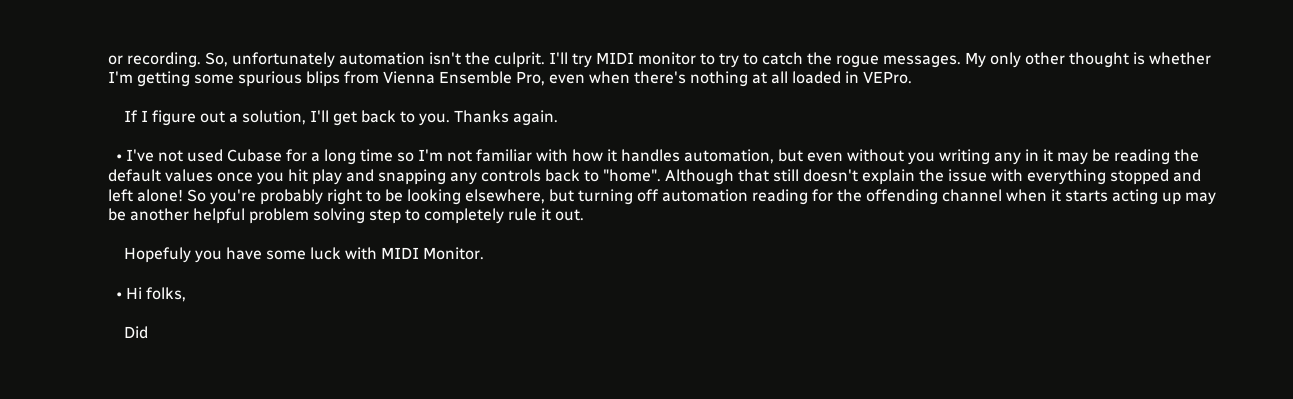or recording. So, unfortunately automation isn't the culprit. I'll try MIDI monitor to try to catch the rogue messages. My only other thought is whether I'm getting some spurious blips from Vienna Ensemble Pro, even when there's nothing at all loaded in VEPro.

    If I figure out a solution, I'll get back to you. Thanks again.

  • I've not used Cubase for a long time so I'm not familiar with how it handles automation, but even without you writing any in it may be reading the default values once you hit play and snapping any controls back to "home". Although that still doesn't explain the issue with everything stopped and left alone! So you're probably right to be looking elsewhere, but turning off automation reading for the offending channel when it starts acting up may be another helpful problem solving step to completely rule it out.

    Hopefuly you have some luck with MIDI Monitor.

  • Hi folks,

    Did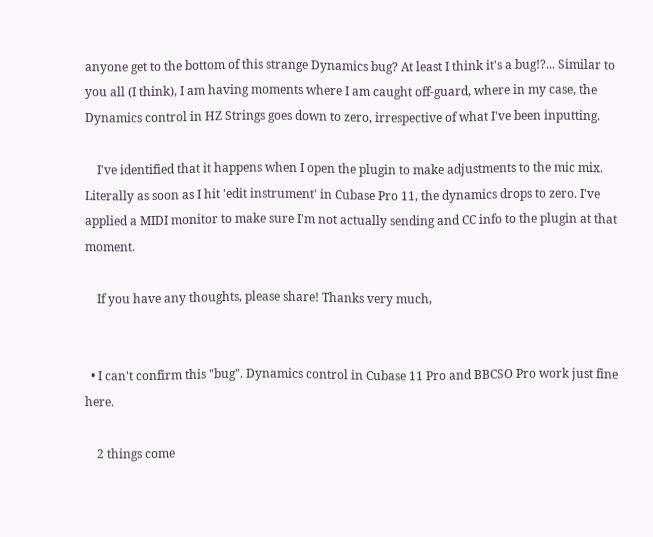anyone get to the bottom of this strange Dynamics bug? At least I think it's a bug!?... Similar to you all (I think), I am having moments where I am caught off-guard, where in my case, the Dynamics control in HZ Strings goes down to zero, irrespective of what I've been inputting.

    I've identified that it happens when I open the plugin to make adjustments to the mic mix. Literally as soon as I hit 'edit instrument' in Cubase Pro 11, the dynamics drops to zero. I've applied a MIDI monitor to make sure I'm not actually sending and CC info to the plugin at that moment.

    If you have any thoughts, please share! Thanks very much,


  • I can't confirm this "bug". Dynamics control in Cubase 11 Pro and BBCSO Pro work just fine here.

    2 things come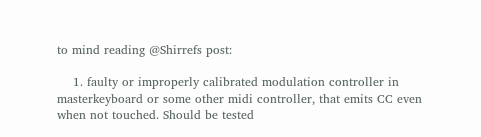to mind reading @Shirrefs post:

    1. faulty or improperly calibrated modulation controller in masterkeyboard or some other midi controller, that emits CC even when not touched. Should be tested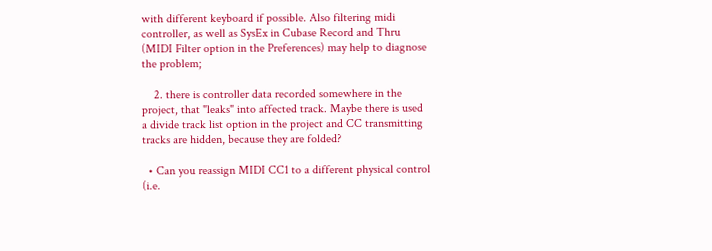with different keyboard if possible. Also filtering midi controller, as well as SysEx in Cubase Record and Thru (MIDI Filter option in the Preferences) may help to diagnose the problem;

    2. there is controller data recorded somewhere in the project, that "leaks" into affected track. Maybe there is used a divide track list option in the project and CC transmitting tracks are hidden, because they are folded?

  • Can you reassign MIDI CC1 to a different physical control (i.e.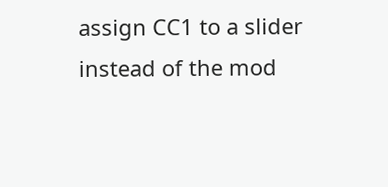assign CC1 to a slider instead of the mod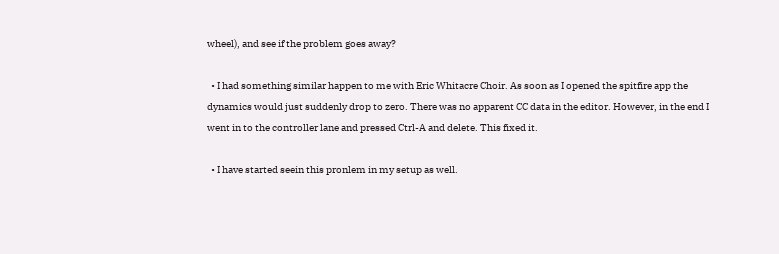wheel), and see if the problem goes away?

  • I had something similar happen to me with Eric Whitacre Choir. As soon as I opened the spitfire app the dynamics would just suddenly drop to zero. There was no apparent CC data in the editor. However, in the end I went in to the controller lane and pressed Ctrl-A and delete. This fixed it.

  • I have started seein this pronlem in my setup as well.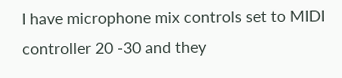I have microphone mix controls set to MIDI controller 20 -30 and they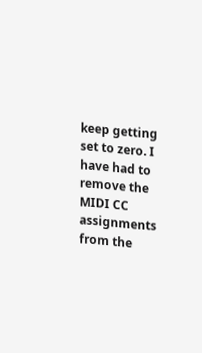keep getting set to zero. I have had to remove the MIDI CC assignments from the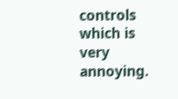controls which is very annoying.